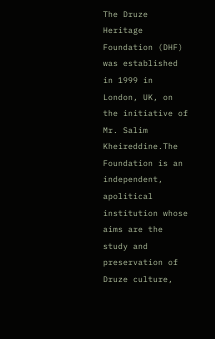The Druze Heritage Foundation (DHF) was established in 1999 in London, UK, on the initiative of Mr. Salim Kheireddine.The Foundation is an independent, apolitical institution whose aims are the study and preservation of Druze culture,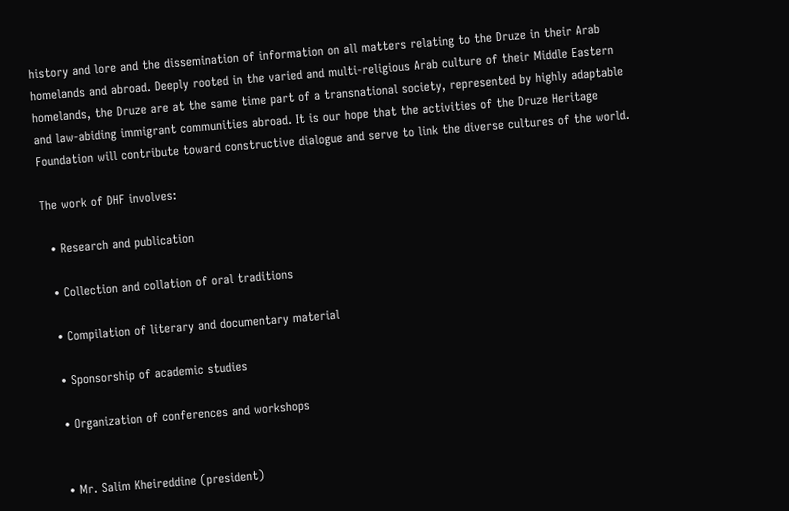history and lore and the dissemination of information on all matters relating to the Druze in their Arab homelands and abroad. Deeply rooted in the varied and multi-religious Arab culture of their Middle Eastern homelands, the Druze are at the same time part of a transnational society, represented by highly adaptable and law-abiding immigrant communities abroad. It is our hope that the activities of the Druze Heritage Foundation will contribute toward constructive dialogue and serve to link the diverse cultures of the world.

The work of DHF involves:

  • Research and publication

  • Collection and collation of oral traditions

  • Compilation of literary and documentary material

  • Sponsorship of academic studies

  • Organization of conferences and workshops


  • Mr. Salim Kheireddine (president)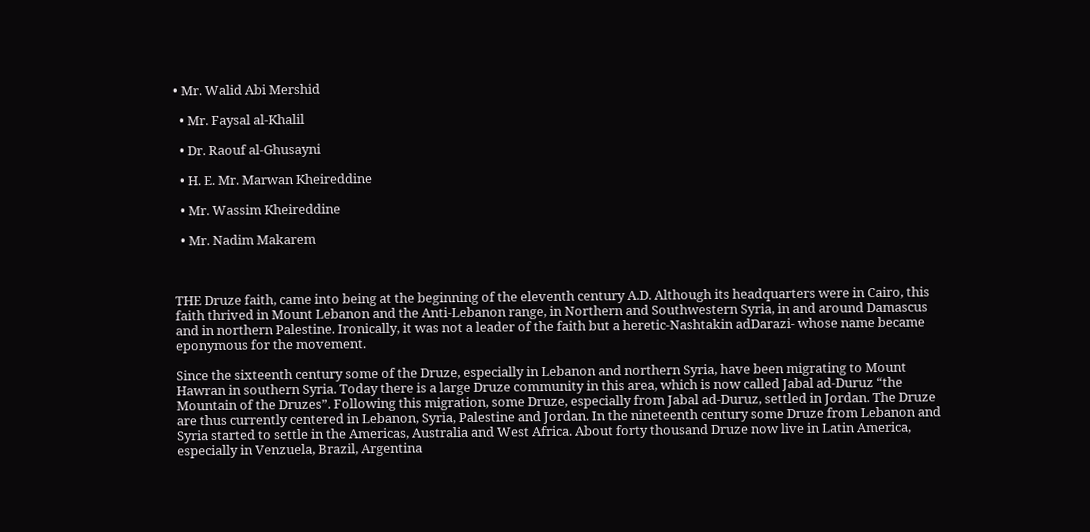• Mr. Walid Abi Mershid

  • Mr. Faysal al-Khalil

  • Dr. Raouf al-Ghusayni

  • H. E. Mr. Marwan Kheireddine

  • Mr. Wassim Kheireddine

  • Mr. Nadim Makarem



THE Druze faith, came into being at the beginning of the eleventh century A.D. Although its headquarters were in Cairo, this faith thrived in Mount Lebanon and the Anti-Lebanon range, in Northern and Southwestern Syria, in and around Damascus and in northern Palestine. Ironically, it was not a leader of the faith but a heretic-Nashtakin adDarazi- whose name became eponymous for the movement.

Since the sixteenth century some of the Druze, especially in Lebanon and northern Syria, have been migrating to Mount Hawran in southern Syria. Today there is a large Druze community in this area, which is now called Jabal ad-Duruz “the Mountain of the Druzes”. Following this migration, some Druze, especially from Jabal ad-Duruz, settled in Jordan. The Druze are thus currently centered in Lebanon, Syria, Palestine and Jordan. In the nineteenth century some Druze from Lebanon and Syria started to settle in the Americas, Australia and West Africa. About forty thousand Druze now live in Latin America, especially in Venzuela, Brazil, Argentina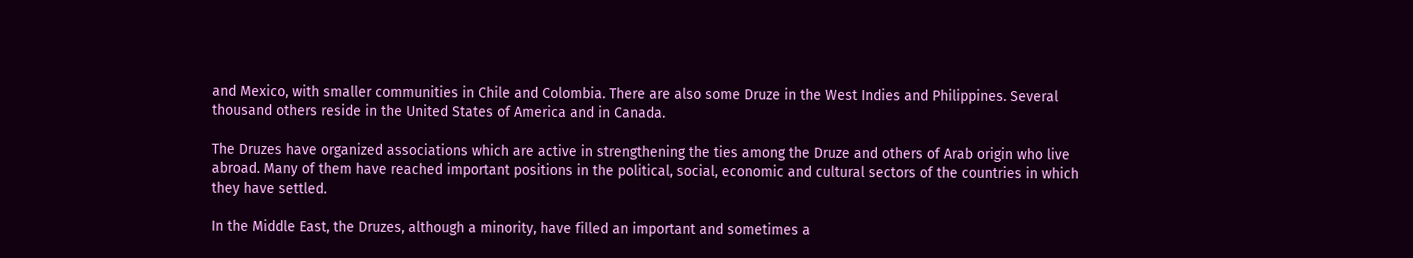and Mexico, with smaller communities in Chile and Colombia. There are also some Druze in the West Indies and Philippines. Several thousand others reside in the United States of America and in Canada.

The Druzes have organized associations which are active in strengthening the ties among the Druze and others of Arab origin who live abroad. Many of them have reached important positions in the political, social, economic and cultural sectors of the countries in which they have settled.

In the Middle East, the Druzes, although a minority, have filled an important and sometimes a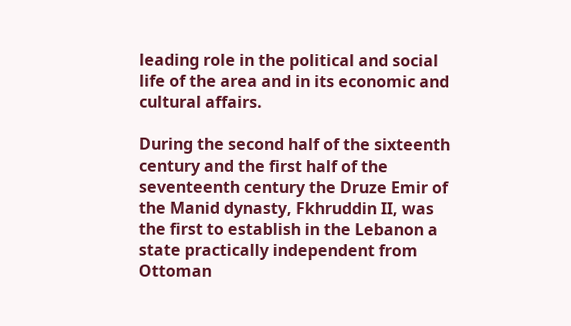leading role in the political and social life of the area and in its economic and cultural affairs.

During the second half of the sixteenth century and the first half of the seventeenth century the Druze Emir of the Manid dynasty, Fkhruddin II, was the first to establish in the Lebanon a state practically independent from Ottoman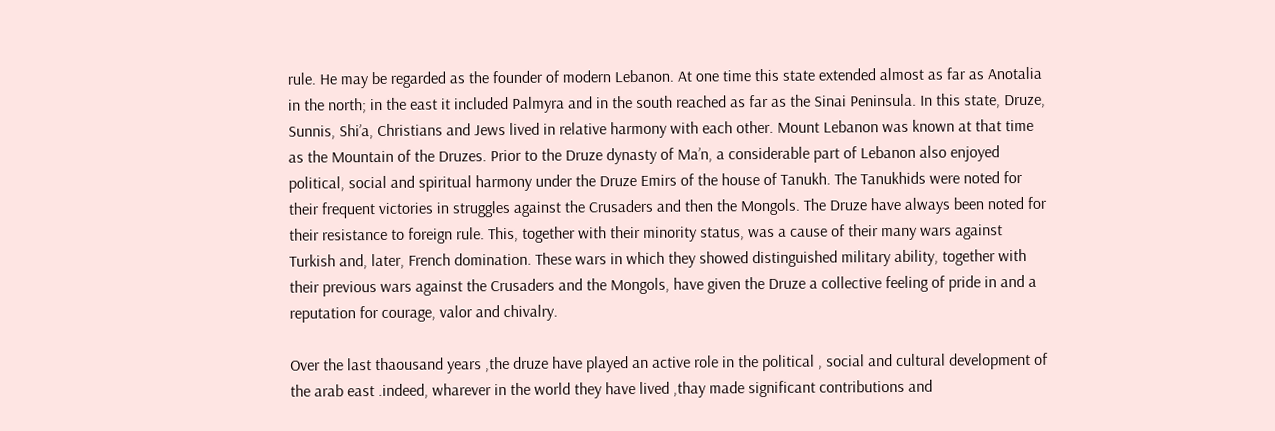rule. He may be regarded as the founder of modern Lebanon. At one time this state extended almost as far as Anotalia in the north; in the east it included Palmyra and in the south reached as far as the Sinai Peninsula. In this state, Druze, Sunnis, Shi’a, Christians and Jews lived in relative harmony with each other. Mount Lebanon was known at that time as the Mountain of the Druzes. Prior to the Druze dynasty of Ma’n, a considerable part of Lebanon also enjoyed political, social and spiritual harmony under the Druze Emirs of the house of Tanukh. The Tanukhids were noted for their frequent victories in struggles against the Crusaders and then the Mongols. The Druze have always been noted for their resistance to foreign rule. This, together with their minority status, was a cause of their many wars against Turkish and, later, French domination. These wars in which they showed distinguished military ability, together with their previous wars against the Crusaders and the Mongols, have given the Druze a collective feeling of pride in and a reputation for courage, valor and chivalry.

Over the last thaousand years ,the druze have played an active role in the political , social and cultural development of the arab east .indeed, wharever in the world they have lived ,thay made significant contributions and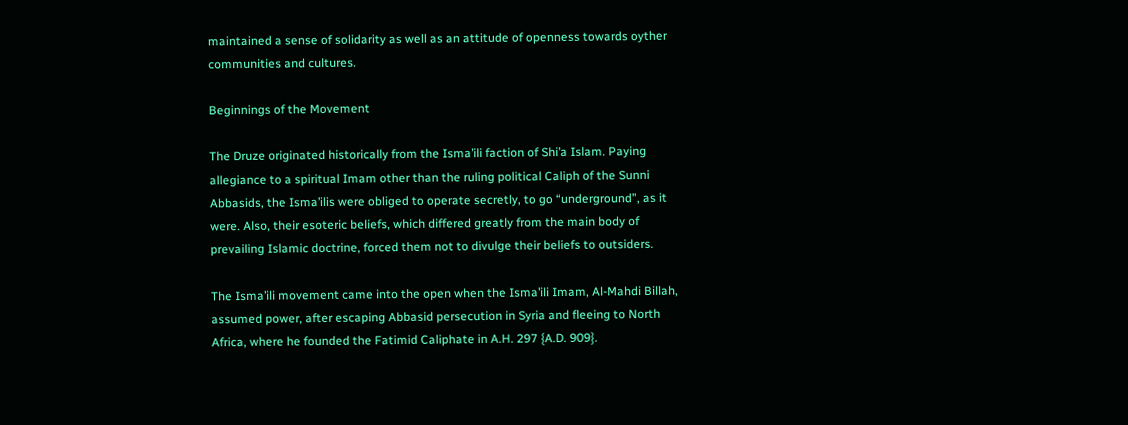maintained a sense of solidarity as well as an attitude of openness towards oyther communities and cultures.

Beginnings of the Movement

The Druze originated historically from the Isma’ili faction of Shi’a Islam. Paying allegiance to a spiritual Imam other than the ruling political Caliph of the Sunni Abbasids, the Isma’ilis were obliged to operate secretly, to go “underground”, as it were. Also, their esoteric beliefs, which differed greatly from the main body of prevailing Islamic doctrine, forced them not to divulge their beliefs to outsiders.

The Isma’ili movement came into the open when the Isma’ili Imam, Al-Mahdi Billah, assumed power, after escaping Abbasid persecution in Syria and fleeing to North Africa, where he founded the Fatimid Caliphate in A.H. 297 {A.D. 909}.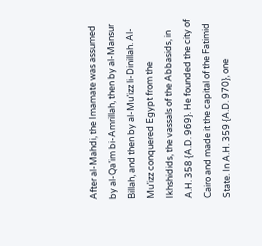After al-Mahdi, the Imamate was assumed by al-Qa’im bi-Amrillah, then by al-Mansur Billah, and then by al-Mu’izz li-Dinillah. Al-Mu’izz conquered Egypt from the Ikhshidids, the vassals of the Abbasids, in A.H. 358 {A.D. 969}. He founded the city of Cairo and made it the capital of the Fatimid State. In A.H. 359 {A.D. 970}, one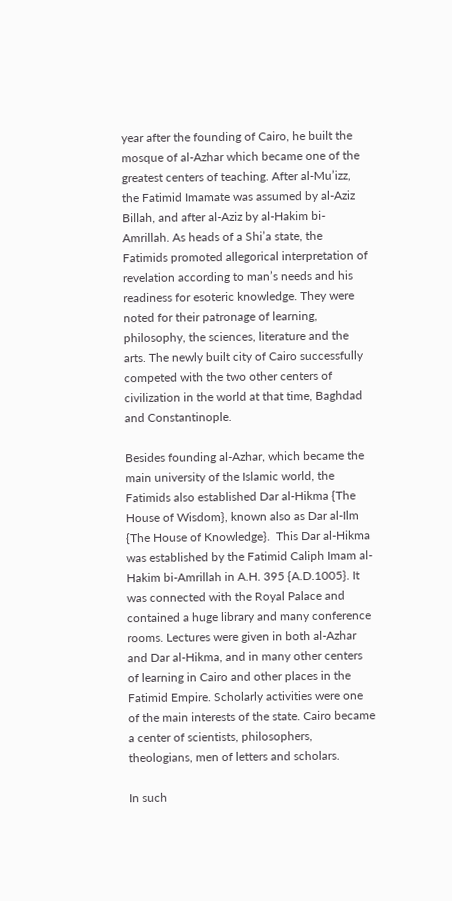year after the founding of Cairo, he built the mosque of al-Azhar which became one of the greatest centers of teaching. After al-Mu’izz, the Fatimid Imamate was assumed by al-Aziz Billah, and after al-Aziz by al-Hakim bi-Amrillah. As heads of a Shi’a state, the Fatimids promoted allegorical interpretation of revelation according to man’s needs and his readiness for esoteric knowledge. They were noted for their patronage of learning, philosophy, the sciences, literature and the arts. The newly built city of Cairo successfully competed with the two other centers of civilization in the world at that time, Baghdad and Constantinople.

Besides founding al-Azhar, which became the main university of the Islamic world, the Fatimids also established Dar al-Hikma {The House of Wisdom}, known also as Dar al-Ilm {The House of Knowledge}.  This Dar al-Hikma was established by the Fatimid Caliph Imam al-Hakim bi-Amrillah in A.H. 395 {A.D.1005}. It was connected with the Royal Palace and contained a huge library and many conference rooms. Lectures were given in both al-Azhar and Dar al-Hikma, and in many other centers of learning in Cairo and other places in the Fatimid Empire. Scholarly activities were one of the main interests of the state. Cairo became a center of scientists, philosophers, theologians, men of letters and scholars.

In such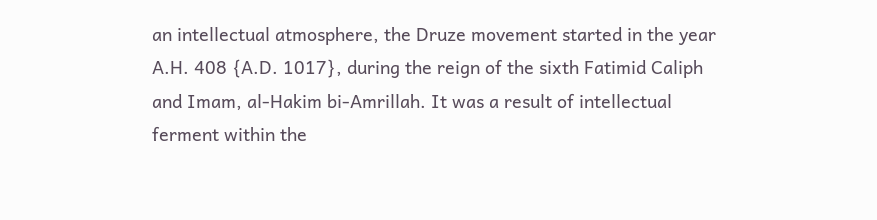an intellectual atmosphere, the Druze movement started in the year A.H. 408 {A.D. 1017}, during the reign of the sixth Fatimid Caliph and Imam, al-Hakim bi-Amrillah. It was a result of intellectual ferment within the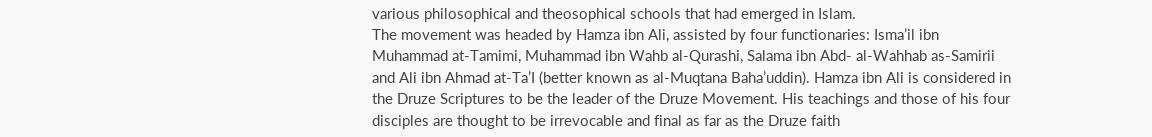various philosophical and theosophical schools that had emerged in Islam.
The movement was headed by Hamza ibn Ali, assisted by four functionaries: Isma’il ibn Muhammad at-Tamimi, Muhammad ibn Wahb al-Qurashi, Salama ibn Abd- al-Wahhab as-Samirii and Ali ibn Ahmad at-Ta’I (better known as al-Muqtana Baha’uddin). Hamza ibn Ali is considered in the Druze Scriptures to be the leader of the Druze Movement. His teachings and those of his four disciples are thought to be irrevocable and final as far as the Druze faith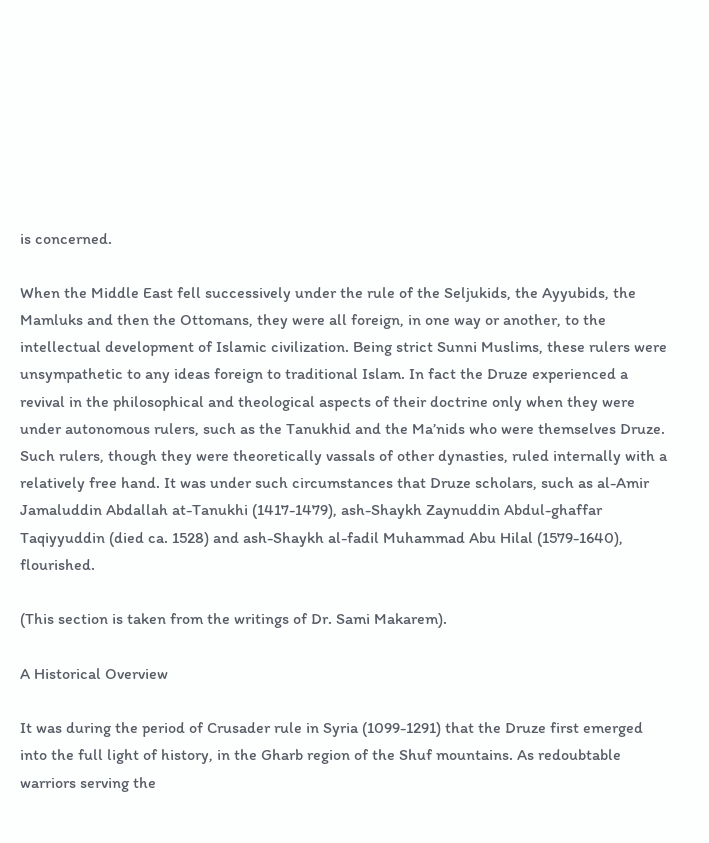is concerned.

When the Middle East fell successively under the rule of the Seljukids, the Ayyubids, the Mamluks and then the Ottomans, they were all foreign, in one way or another, to the intellectual development of Islamic civilization. Being strict Sunni Muslims, these rulers were unsympathetic to any ideas foreign to traditional Islam. In fact the Druze experienced a revival in the philosophical and theological aspects of their doctrine only when they were under autonomous rulers, such as the Tanukhid and the Ma’nids who were themselves Druze. Such rulers, though they were theoretically vassals of other dynasties, ruled internally with a relatively free hand. It was under such circumstances that Druze scholars, such as al-Amir Jamaluddin Abdallah at-Tanukhi (1417-1479), ash-Shaykh Zaynuddin Abdul-ghaffar Taqiyyuddin (died ca. 1528) and ash-Shaykh al-fadil Muhammad Abu Hilal (1579-1640), flourished.

(This section is taken from the writings of Dr. Sami Makarem).

A Historical Overview

It was during the period of Crusader rule in Syria (1099-1291) that the Druze first emerged into the full light of history, in the Gharb region of the Shuf mountains. As redoubtable warriors serving the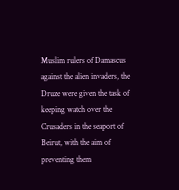Muslim rulers of Damascus against the alien invaders, the Druze were given the task of keeping watch over the Crusaders in the seaport of Beirut, with the aim of preventing them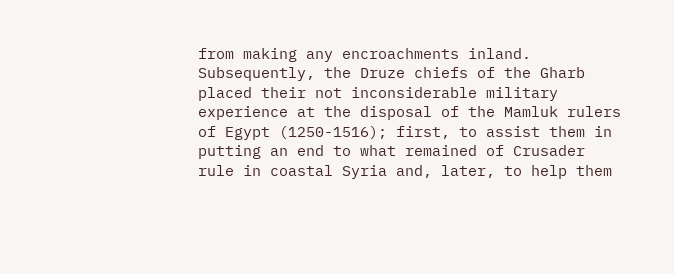from making any encroachments inland. Subsequently, the Druze chiefs of the Gharb placed their not inconsiderable military experience at the disposal of the Mamluk rulers of Egypt (1250-1516); first, to assist them in putting an end to what remained of Crusader rule in coastal Syria and, later, to help them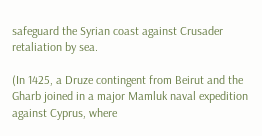safeguard the Syrian coast against Crusader retaliation by sea.

(In 1425, a Druze contingent from Beirut and the Gharb joined in a major Mamluk naval expedition against Cyprus, where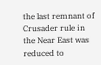the last remnant of Crusader rule in the Near East was reduced to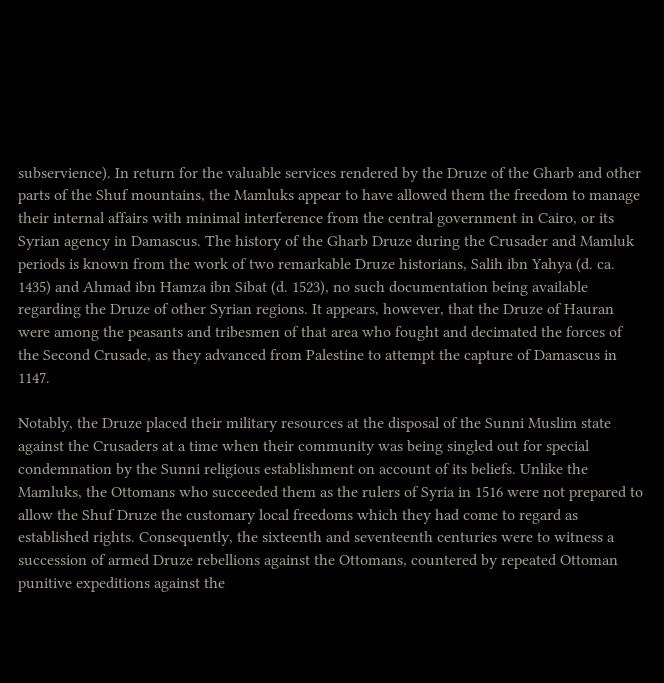subservience). In return for the valuable services rendered by the Druze of the Gharb and other parts of the Shuf mountains, the Mamluks appear to have allowed them the freedom to manage their internal affairs with minimal interference from the central government in Cairo, or its Syrian agency in Damascus. The history of the Gharb Druze during the Crusader and Mamluk periods is known from the work of two remarkable Druze historians, Salih ibn Yahya (d. ca. 1435) and Ahmad ibn Hamza ibn Sibat (d. 1523), no such documentation being available regarding the Druze of other Syrian regions. It appears, however, that the Druze of Hauran were among the peasants and tribesmen of that area who fought and decimated the forces of the Second Crusade, as they advanced from Palestine to attempt the capture of Damascus in 1147.

Notably, the Druze placed their military resources at the disposal of the Sunni Muslim state against the Crusaders at a time when their community was being singled out for special condemnation by the Sunni religious establishment on account of its beliefs. Unlike the Mamluks, the Ottomans who succeeded them as the rulers of Syria in 1516 were not prepared to allow the Shuf Druze the customary local freedoms which they had come to regard as established rights. Consequently, the sixteenth and seventeenth centuries were to witness a succession of armed Druze rebellions against the Ottomans, countered by repeated Ottoman punitive expeditions against the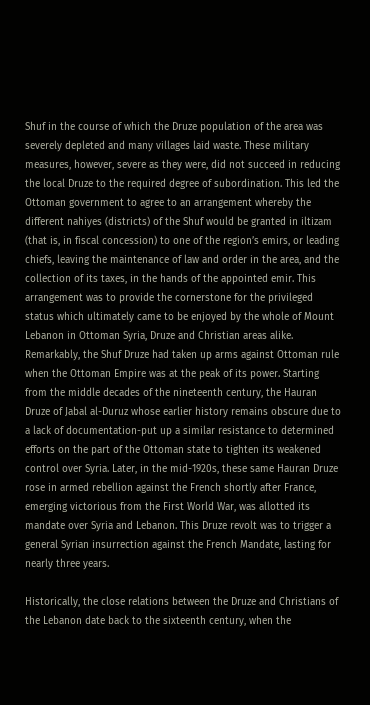Shuf in the course of which the Druze population of the area was severely depleted and many villages laid waste. These military measures, however, severe as they were, did not succeed in reducing the local Druze to the required degree of subordination. This led the Ottoman government to agree to an arrangement whereby the different nahiyes (districts) of the Shuf would be granted in iltizam (that is, in fiscal concession) to one of the region’s emirs, or leading chiefs, leaving the maintenance of law and order in the area, and the collection of its taxes, in the hands of the appointed emir. This arrangement was to provide the cornerstone for the privileged status which ultimately came to be enjoyed by the whole of Mount Lebanon in Ottoman Syria, Druze and Christian areas alike. Remarkably, the Shuf Druze had taken up arms against Ottoman rule when the Ottoman Empire was at the peak of its power. Starting from the middle decades of the nineteenth century, the Hauran Druze of Jabal al-Duruz whose earlier history remains obscure due to a lack of documentation-put up a similar resistance to determined efforts on the part of the Ottoman state to tighten its weakened control over Syria. Later, in the mid-1920s, these same Hauran Druze rose in armed rebellion against the French shortly after France, emerging victorious from the First World War, was allotted its mandate over Syria and Lebanon. This Druze revolt was to trigger a general Syrian insurrection against the French Mandate, lasting for nearly three years.

Historically, the close relations between the Druze and Christians of the Lebanon date back to the sixteenth century, when the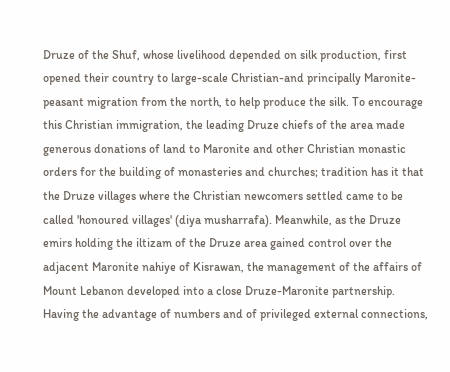Druze of the Shuf, whose livelihood depended on silk production, first opened their country to large-scale Christian-and principally Maronite-peasant migration from the north, to help produce the silk. To encourage this Christian immigration, the leading Druze chiefs of the area made generous donations of land to Maronite and other Christian monastic orders for the building of monasteries and churches; tradition has it that the Druze villages where the Christian newcomers settled came to be called 'honoured villages' (diya musharrafa). Meanwhile, as the Druze emirs holding the iltizam of the Druze area gained control over the adjacent Maronite nahiye of Kisrawan, the management of the affairs of Mount Lebanon developed into a close Druze-Maronite partnership. Having the advantage of numbers and of privileged external connections,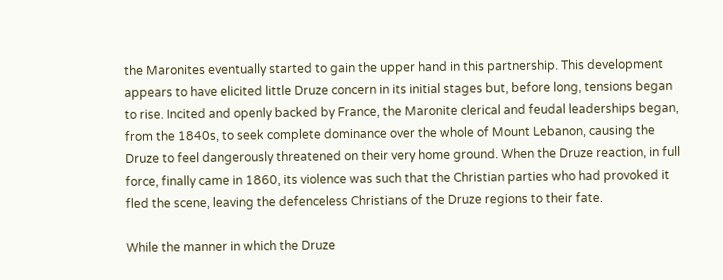the Maronites eventually started to gain the upper hand in this partnership. This development appears to have elicited little Druze concern in its initial stages but, before long, tensions began to rise. Incited and openly backed by France, the Maronite clerical and feudal leaderships began, from the 1840s, to seek complete dominance over the whole of Mount Lebanon, causing the Druze to feel dangerously threatened on their very home ground. When the Druze reaction, in full force, finally came in 1860, its violence was such that the Christian parties who had provoked it fled the scene, leaving the defenceless Christians of the Druze regions to their fate.

While the manner in which the Druze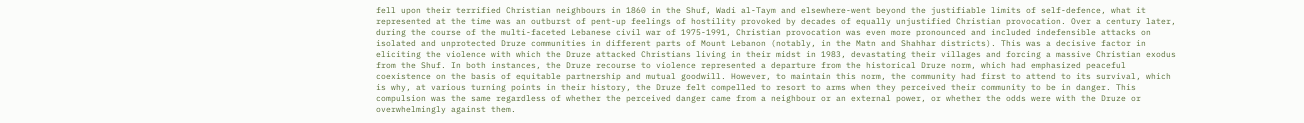fell upon their terrified Christian neighbours in 1860 in the Shuf, Wadi al-Taym and elsewhere-went beyond the justifiable limits of self-defence, what it represented at the time was an outburst of pent-up feelings of hostility provoked by decades of equally unjustified Christian provocation. Over a century later, during the course of the multi-faceted Lebanese civil war of 1975-1991, Christian provocation was even more pronounced and included indefensible attacks on isolated and unprotected Druze communities in different parts of Mount Lebanon (notably, in the Matn and Shahhar districts). This was a decisive factor in eliciting the violence with which the Druze attacked Christians living in their midst in 1983, devastating their villages and forcing a massive Christian exodus from the Shuf. In both instances, the Druze recourse to violence represented a departure from the historical Druze norm, which had emphasized peaceful coexistence on the basis of equitable partnership and mutual goodwill. However, to maintain this norm, the community had first to attend to its survival, which is why, at various turning points in their history, the Druze felt compelled to resort to arms when they perceived their community to be in danger. This compulsion was the same regardless of whether the perceived danger came from a neighbour or an external power, or whether the odds were with the Druze or overwhelmingly against them.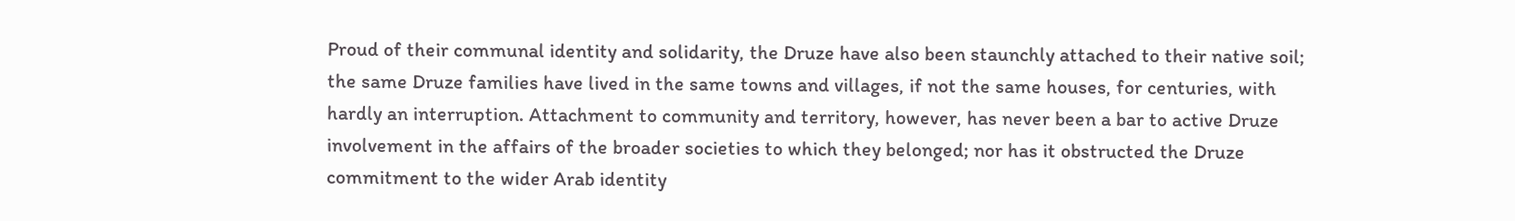Proud of their communal identity and solidarity, the Druze have also been staunchly attached to their native soil; the same Druze families have lived in the same towns and villages, if not the same houses, for centuries, with hardly an interruption. Attachment to community and territory, however, has never been a bar to active Druze involvement in the affairs of the broader societies to which they belonged; nor has it obstructed the Druze commitment to the wider Arab identity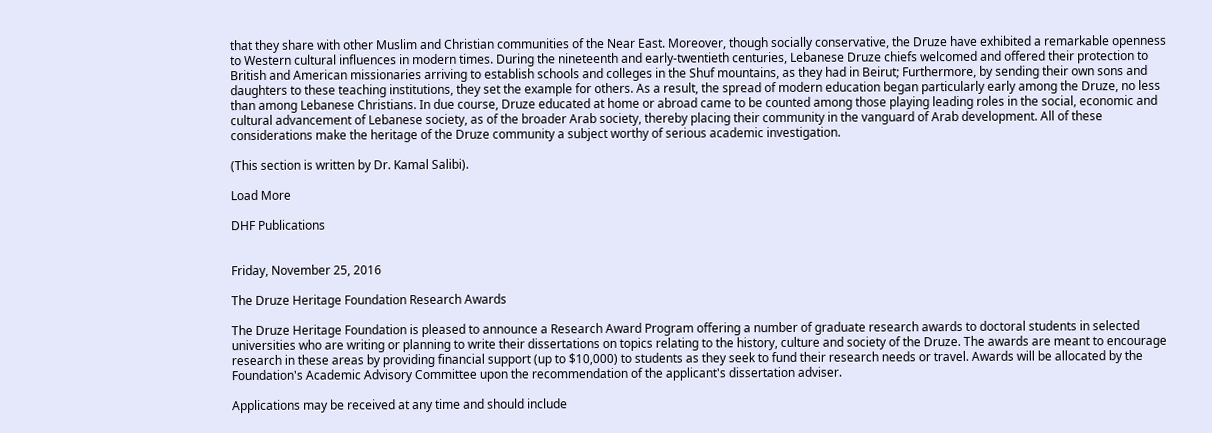that they share with other Muslim and Christian communities of the Near East. Moreover, though socially conservative, the Druze have exhibited a remarkable openness to Western cultural influences in modern times. During the nineteenth and early-twentieth centuries, Lebanese Druze chiefs welcomed and offered their protection to British and American missionaries arriving to establish schools and colleges in the Shuf mountains, as they had in Beirut; Furthermore, by sending their own sons and daughters to these teaching institutions, they set the example for others. As a result, the spread of modern education began particularly early among the Druze, no less than among Lebanese Christians. In due course, Druze educated at home or abroad came to be counted among those playing leading roles in the social, economic and cultural advancement of Lebanese society, as of the broader Arab society, thereby placing their community in the vanguard of Arab development. All of these considerations make the heritage of the Druze community a subject worthy of serious academic investigation.

(This section is written by Dr. Kamal Salibi).

Load More

DHF Publications


Friday, November 25, 2016

The Druze Heritage Foundation Research Awards

The Druze Heritage Foundation is pleased to announce a Research Award Program offering a number of graduate research awards to doctoral students in selected universities who are writing or planning to write their dissertations on topics relating to the history, culture and society of the Druze. The awards are meant to encourage research in these areas by providing financial support (up to $10,000) to students as they seek to fund their research needs or travel. Awards will be allocated by the Foundation's Academic Advisory Committee upon the recommendation of the applicant's dissertation adviser.

Applications may be received at any time and should include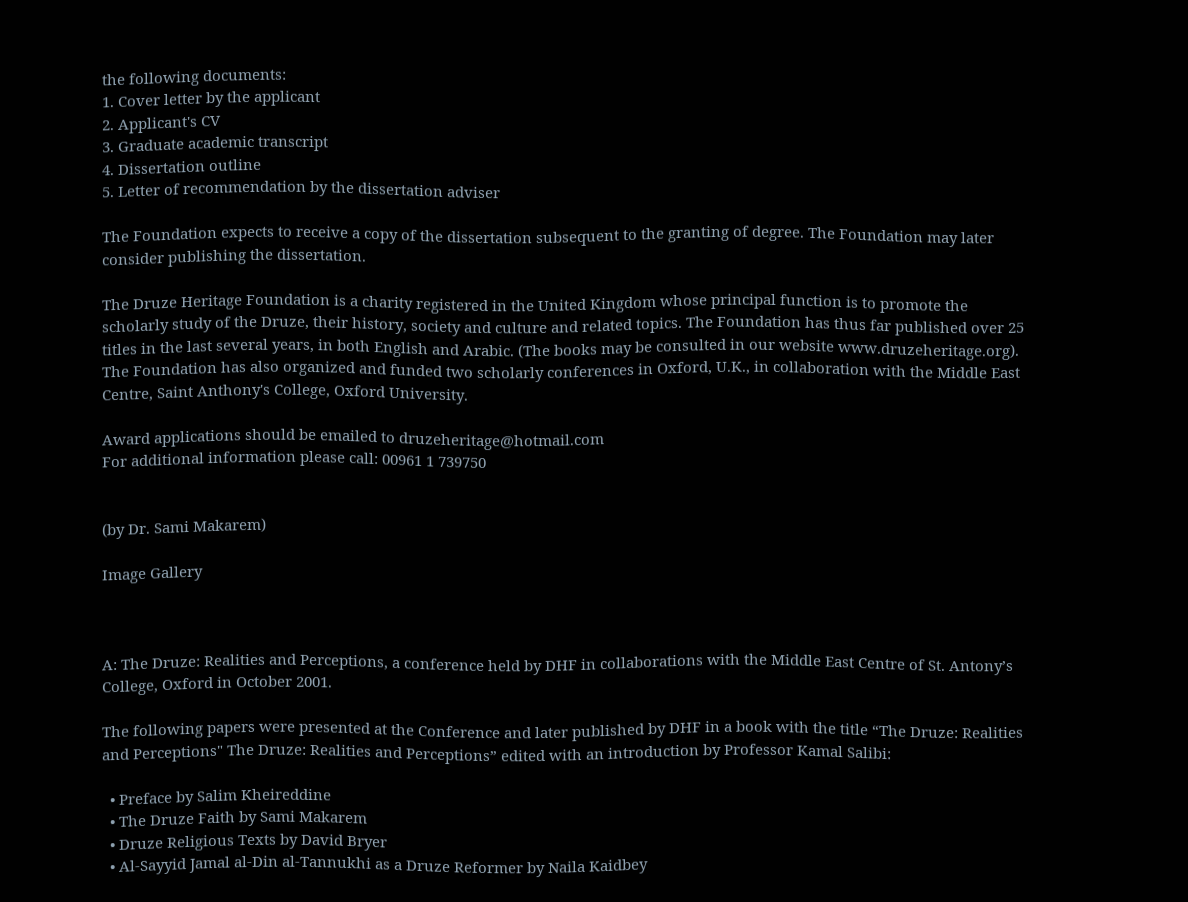the following documents:
1. Cover letter by the applicant
2. Applicant's CV
3. Graduate academic transcript
4. Dissertation outline
5. Letter of recommendation by the dissertation adviser

The Foundation expects to receive a copy of the dissertation subsequent to the granting of degree. The Foundation may later consider publishing the dissertation.

The Druze Heritage Foundation is a charity registered in the United Kingdom whose principal function is to promote the scholarly study of the Druze, their history, society and culture and related topics. The Foundation has thus far published over 25 titles in the last several years, in both English and Arabic. (The books may be consulted in our website www.druzeheritage.org). The Foundation has also organized and funded two scholarly conferences in Oxford, U.K., in collaboration with the Middle East Centre, Saint Anthony's College, Oxford University.

Award applications should be emailed to druzeheritage@hotmail.com
For additional information please call: 00961 1 739750


(by Dr. Sami Makarem)

Image Gallery



A: The Druze: Realities and Perceptions, a conference held by DHF in collaborations with the Middle East Centre of St. Antony’s College, Oxford in October 2001.

The following papers were presented at the Conference and later published by DHF in a book with the title “The Druze: Realities and Perceptions" The Druze: Realities and Perceptions” edited with an introduction by Professor Kamal Salibi:

  • Preface by Salim Kheireddine
  • The Druze Faith by Sami Makarem
  • Druze Religious Texts by David Bryer
  • Al-Sayyid Jamal al-Din al-Tannukhi as a Druze Reformer by Naila Kaidbey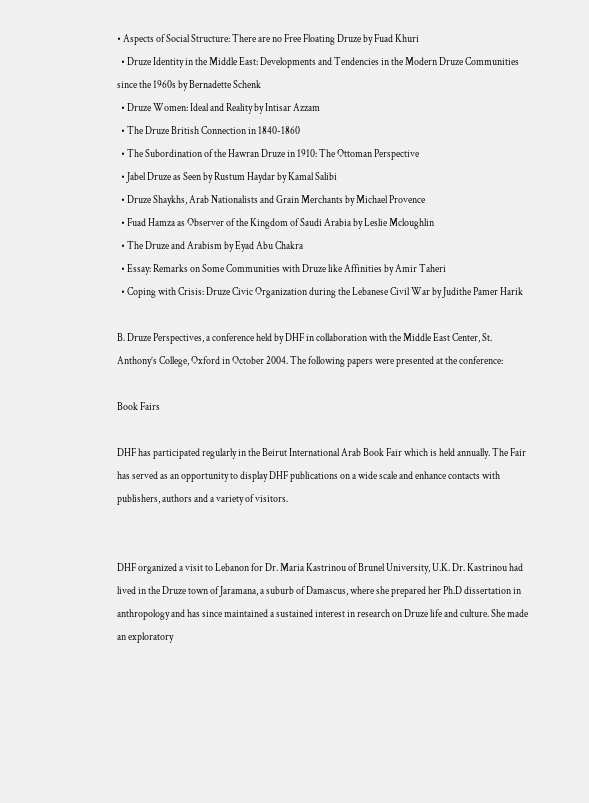• Aspects of Social Structure: There are no Free Floating Druze by Fuad Khuri
  • Druze Identity in the Middle East: Developments and Tendencies in the Modern Druze Communities since the 1960s by Bernadette Schenk
  • Druze Women: Ideal and Reality by Intisar Azzam
  • The Druze British Connection in 1840-1860
  • The Subordination of the Hawran Druze in 1910: The Ottoman Perspective
  • Jabel Druze as Seen by Rustum Haydar by Kamal Salibi
  • Druze Shaykhs, Arab Nationalists and Grain Merchants by Michael Provence
  • Fuad Hamza as Observer of the Kingdom of Saudi Arabia by Leslie Mcloughlin
  • The Druze and Arabism by Eyad Abu Chakra
  • Essay: Remarks on Some Communities with Druze like Affinities by Amir Taheri
  • Coping with Crisis: Druze Civic Organization during the Lebanese Civil War by Judithe Pamer Harik

B. Druze Perspectives, a conference held by DHF in collaboration with the Middle East Center, St. Anthony’s College, Oxford in October 2004. The following papers were presented at the conference:

Book Fairs

DHF has participated regularly in the Beirut International Arab Book Fair which is held annually. The Fair has served as an opportunity to display DHF publications on a wide scale and enhance contacts with publishers, authors and a variety of visitors.


DHF organized a visit to Lebanon for Dr. Maria Kastrinou of Brunel University, U.K. Dr. Kastrinou had lived in the Druze town of Jaramana, a suburb of Damascus, where she prepared her Ph.D dissertation in anthropology and has since maintained a sustained interest in research on Druze life and culture. She made an exploratory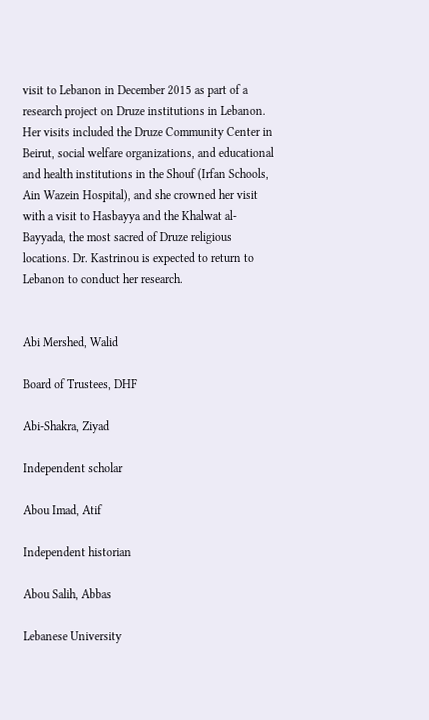visit to Lebanon in December 2015 as part of a research project on Druze institutions in Lebanon. Her visits included the Druze Community Center in Beirut, social welfare organizations, and educational and health institutions in the Shouf (Irfan Schools, Ain Wazein Hospital), and she crowned her visit with a visit to Hasbayya and the Khalwat al-Bayyada, the most sacred of Druze religious locations. Dr. Kastrinou is expected to return to Lebanon to conduct her research.


Abi Mershed, Walid

Board of Trustees, DHF

Abi-Shakra, Ziyad

Independent scholar

Abou Imad, Atif

Independent historian

Abou Salih, Abbas

Lebanese University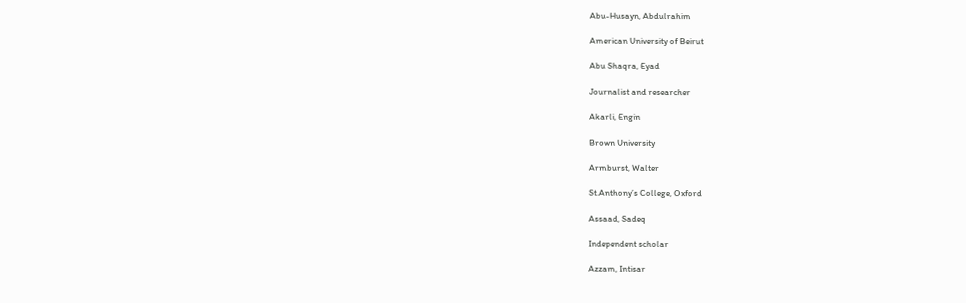Abu-Husayn, Abdulrahim

American University of Beirut

Abu Shaqra, Eyad

Journalist and researcher

Akarli, Engin

Brown University

Armburst, Walter

St.Anthony’s College, Oxford

Assaad, Sadeq

Independent scholar

Azzam, Intisar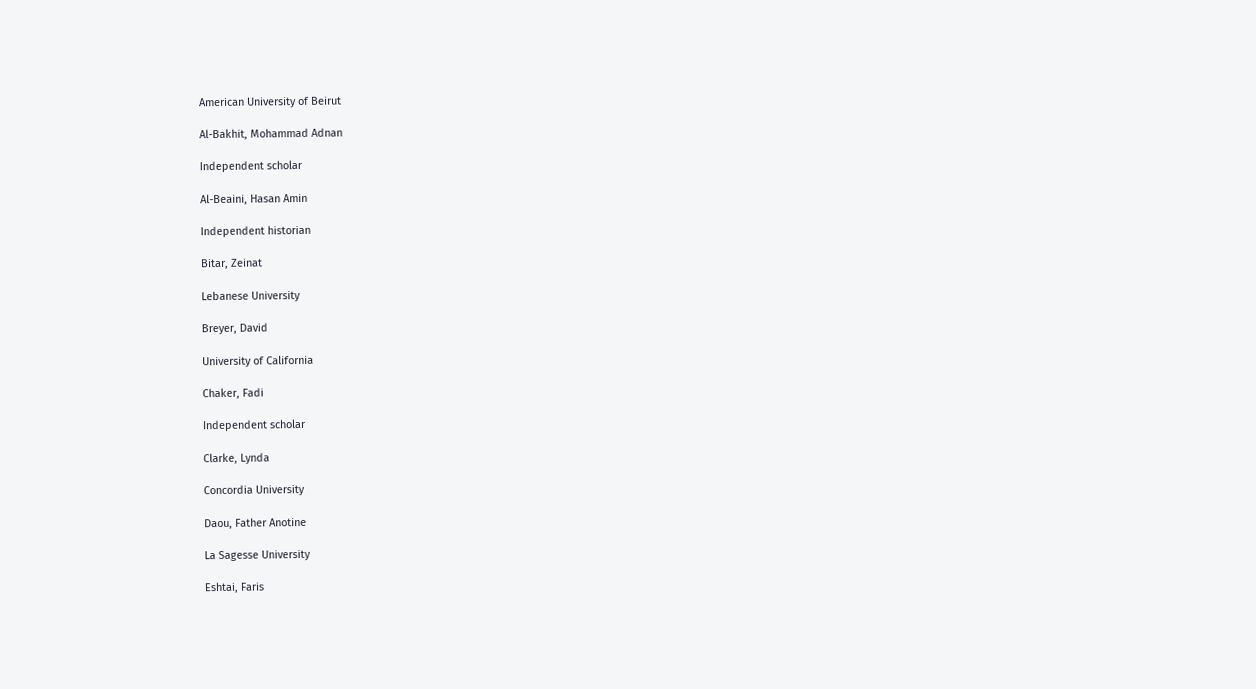American University of Beirut

Al-Bakhit, Mohammad Adnan

Independent scholar

Al-Beaini, Hasan Amin

Independent historian

Bitar, Zeinat

Lebanese University

Breyer, David

University of California

Chaker, Fadi

Independent scholar

Clarke, Lynda

Concordia University

Daou, Father Anotine

La Sagesse University

Eshtai, Faris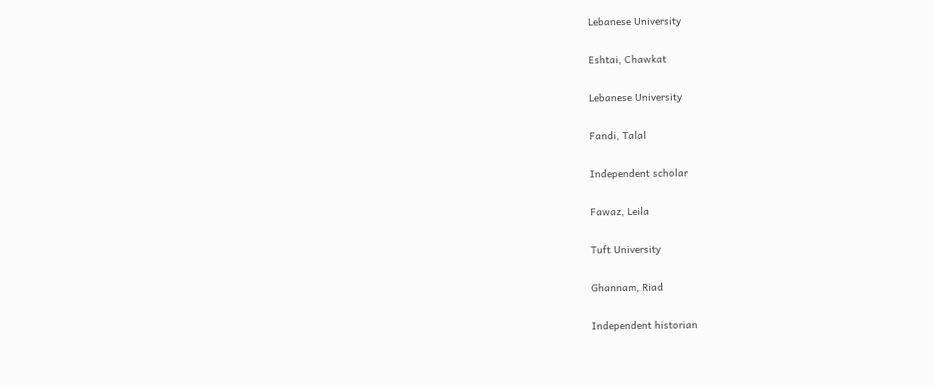Lebanese University

Eshtai, Chawkat

Lebanese University

Fandi, Talal

Independent scholar

Fawaz, Leila

Tuft University

Ghannam, Riad

Independent historian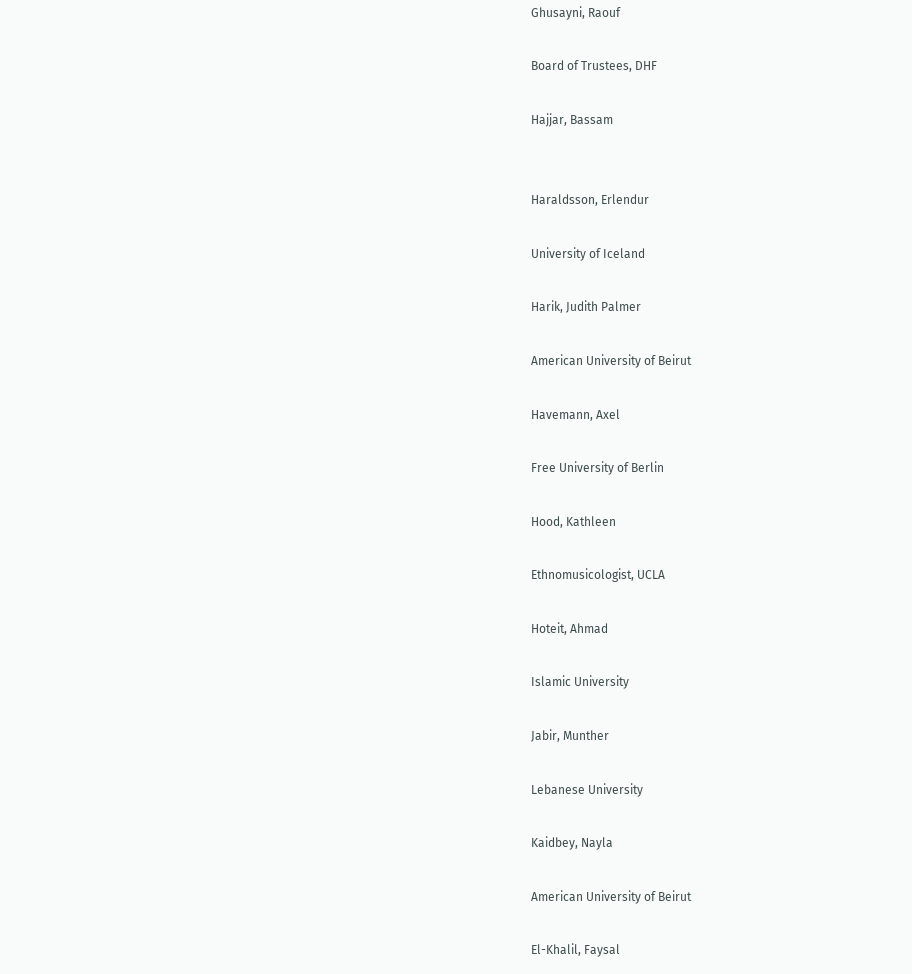Ghusayni, Raouf

Board of Trustees, DHF

Hajjar, Bassam


Haraldsson, Erlendur

University of Iceland

Harik, Judith Palmer

American University of Beirut

Havemann, Axel

Free University of Berlin

Hood, Kathleen

Ethnomusicologist, UCLA

Hoteit, Ahmad

Islamic University

Jabir, Munther

Lebanese University

Kaidbey, Nayla

American University of Beirut

El-Khalil, Faysal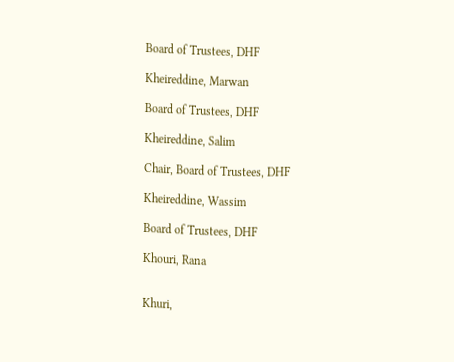Board of Trustees, DHF

Kheireddine, Marwan

Board of Trustees, DHF

Kheireddine, Salim

Chair, Board of Trustees, DHF

Kheireddine, Wassim

Board of Trustees, DHF

Khouri, Rana


Khuri,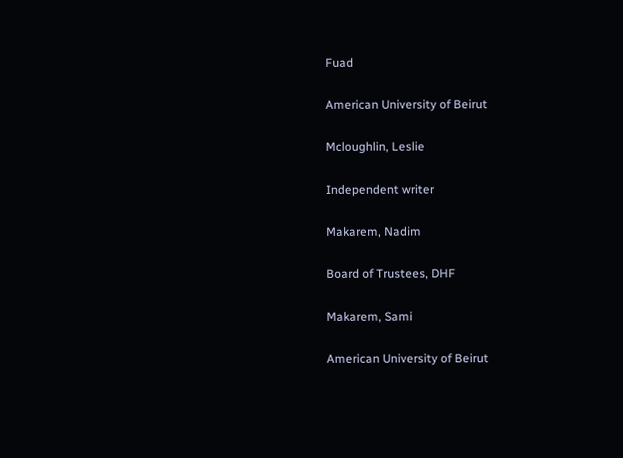Fuad

American University of Beirut

Mcloughlin, Leslie

Independent writer

Makarem, Nadim

Board of Trustees, DHF

Makarem, Sami

American University of Beirut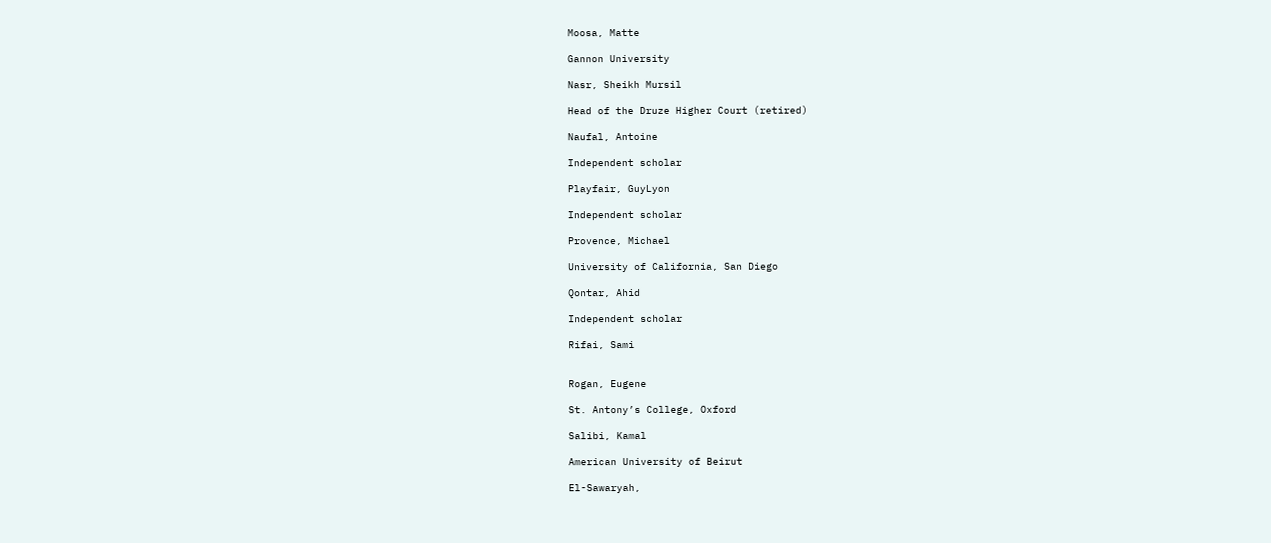Moosa, Matte

Gannon University

Nasr, Sheikh Mursil

Head of the Druze Higher Court (retired)

Naufal, Antoine

Independent scholar

Playfair, GuyLyon

Independent scholar

Provence, Michael

University of California, San Diego

Qontar, Ahid

Independent scholar

Rifai, Sami


Rogan, Eugene

St. Antony’s College, Oxford

Salibi, Kamal

American University of Beirut

El-Sawaryah,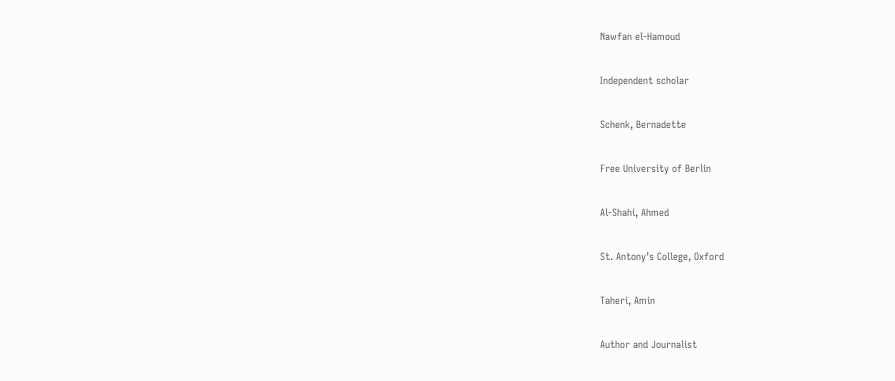Nawfan el-Hamoud

Independent scholar

Schenk, Bernadette

Free University of Berlin

Al-Shahi, Ahmed

St. Antony’s College, Oxford

Taheri, Amin

Author and Journalist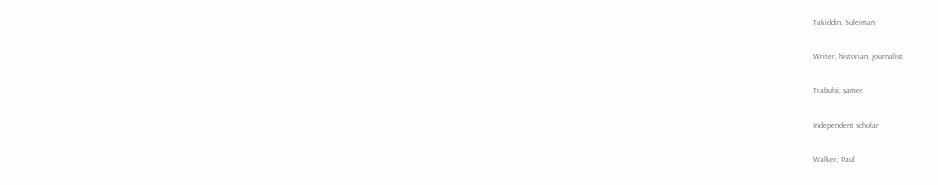Takiddin, Suleiman

Writer, historian, journalist

Trabulsi, samer

Independent scholar

Walker, Paul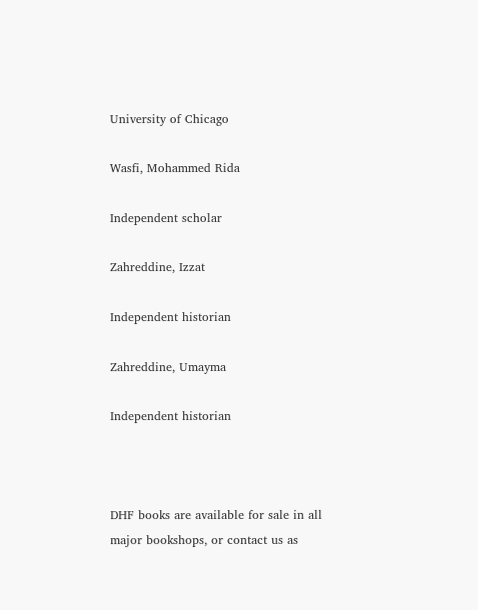University of Chicago

Wasfi, Mohammed Rida

Independent scholar

Zahreddine, Izzat

Independent historian

Zahreddine, Umayma

Independent historian



DHF books are available for sale in all major bookshops, or contact us as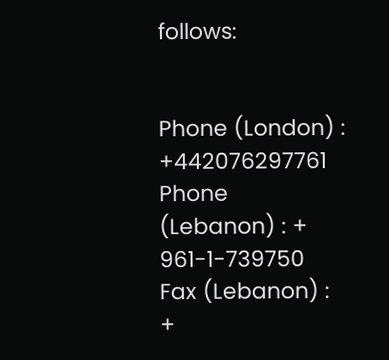follows:


Phone (London) : +442076297761
Phone (Lebanon) : + 961-1-739750
Fax (Lebanon) : +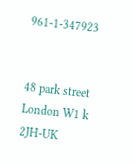961-1-347923


48 park street London W1 k 2JH-UK